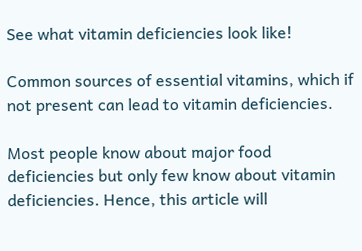See what vitamin deficiencies look like!

Common sources of essential vitamins, which if not present can lead to vitamin deficiencies.

Most people know about major food deficiencies but only few know about vitamin deficiencies. Hence, this article will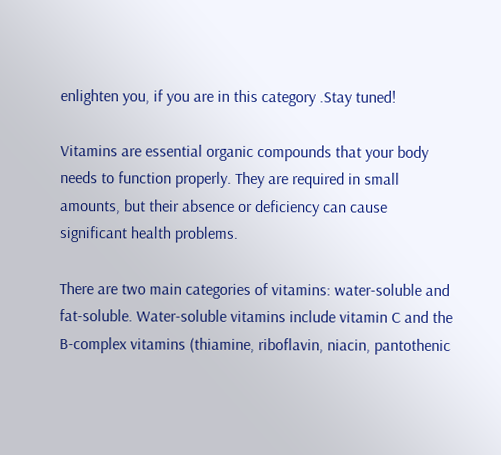enlighten you, if you are in this category .Stay tuned!

Vitamins are essential organic compounds that your body needs to function properly. They are required in small amounts, but their absence or deficiency can cause significant health problems.

There are two main categories of vitamins: water-soluble and fat-soluble. Water-soluble vitamins include vitamin C and the B-complex vitamins (thiamine, riboflavin, niacin, pantothenic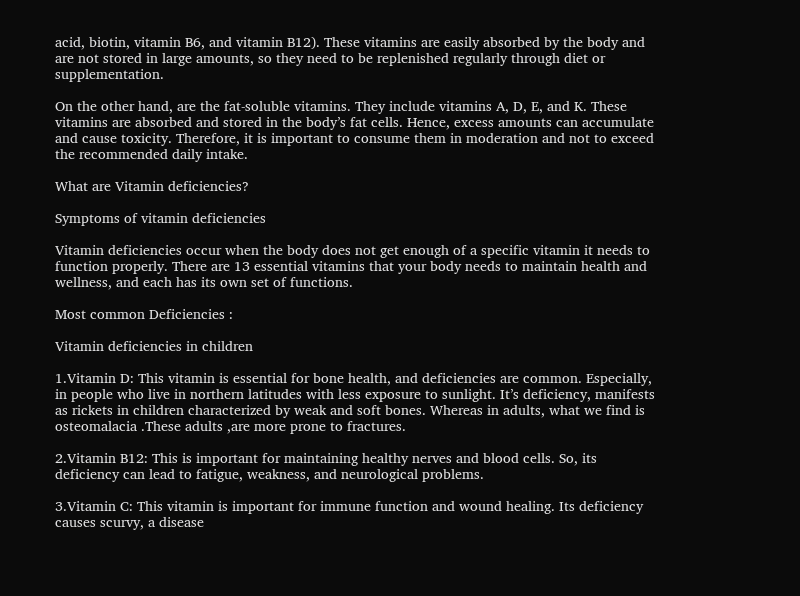acid, biotin, vitamin B6, and vitamin B12). These vitamins are easily absorbed by the body and are not stored in large amounts, so they need to be replenished regularly through diet or supplementation.

On the other hand, are the fat-soluble vitamins. They include vitamins A, D, E, and K. These vitamins are absorbed and stored in the body’s fat cells. Hence, excess amounts can accumulate and cause toxicity. Therefore, it is important to consume them in moderation and not to exceed the recommended daily intake.

What are Vitamin deficiencies?

Symptoms of vitamin deficiencies

Vitamin deficiencies occur when the body does not get enough of a specific vitamin it needs to function properly. There are 13 essential vitamins that your body needs to maintain health and wellness, and each has its own set of functions.

Most common Deficiencies :

Vitamin deficiencies in children

1.Vitamin D: This vitamin is essential for bone health, and deficiencies are common. Especially, in people who live in northern latitudes with less exposure to sunlight. It’s deficiency, manifests as rickets in children characterized by weak and soft bones. Whereas in adults, what we find is osteomalacia .These adults ,are more prone to fractures.

2.Vitamin B12: This is important for maintaining healthy nerves and blood cells. So, its deficiency can lead to fatigue, weakness, and neurological problems.

3.Vitamin C: This vitamin is important for immune function and wound healing. Its deficiency causes scurvy, a disease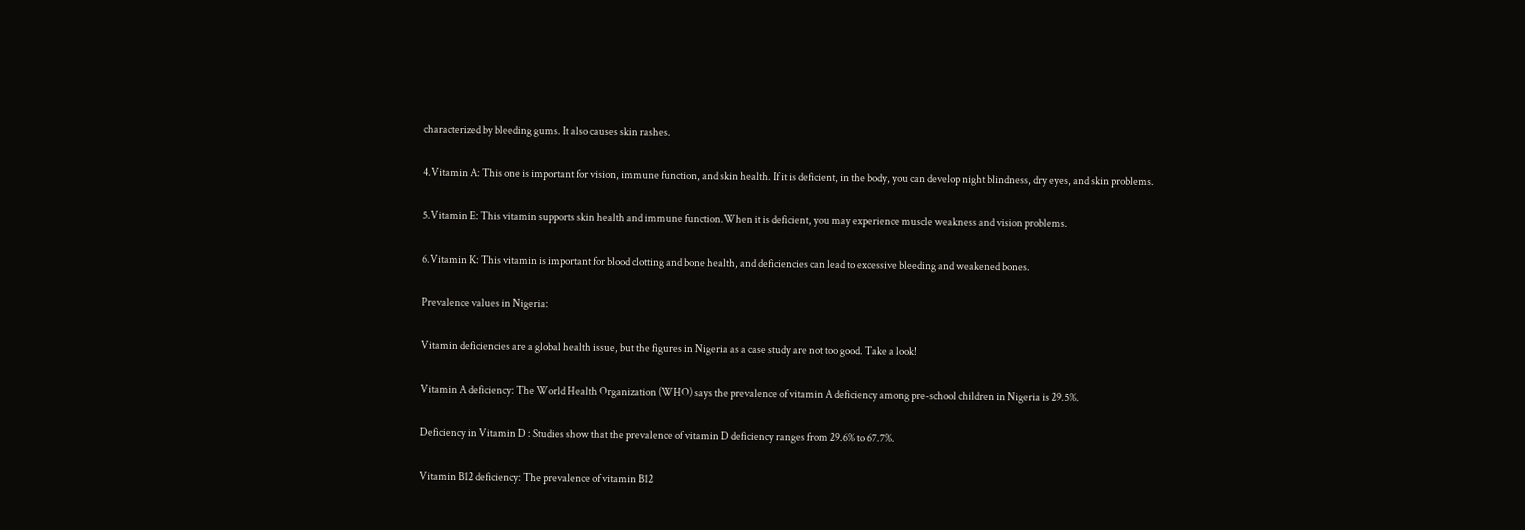characterized by bleeding gums. It also causes skin rashes.

4.Vitamin A: This one is important for vision, immune function, and skin health. If it is deficient, in the body, you can develop night blindness, dry eyes, and skin problems.

5.Vitamin E: This vitamin supports skin health and immune function.When it is deficient, you may experience muscle weakness and vision problems.

6.Vitamin K: This vitamin is important for blood clotting and bone health, and deficiencies can lead to excessive bleeding and weakened bones.

Prevalence values in Nigeria:

Vitamin deficiencies are a global health issue, but the figures in Nigeria as a case study are not too good. Take a look!

Vitamin A deficiency: The World Health Organization (WHO) says the prevalence of vitamin A deficiency among pre-school children in Nigeria is 29.5%.

Deficiency in Vitamin D : Studies show that the prevalence of vitamin D deficiency ranges from 29.6% to 67.7%.

Vitamin B12 deficiency: The prevalence of vitamin B12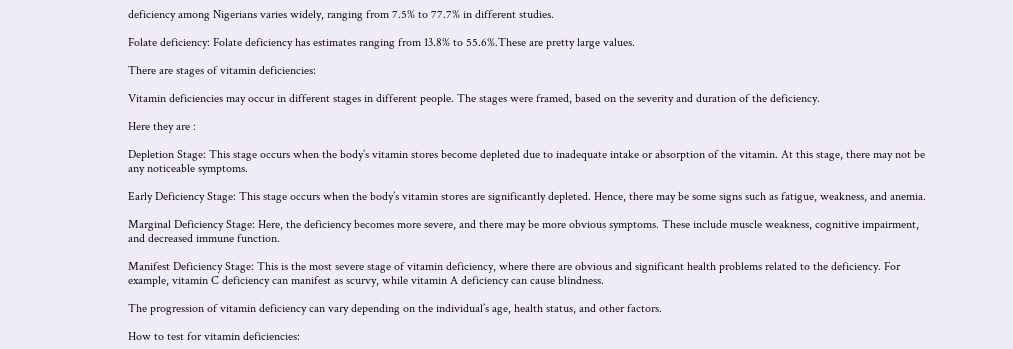deficiency among Nigerians varies widely, ranging from 7.5% to 77.7% in different studies.

Folate deficiency: Folate deficiency has estimates ranging from 13.8% to 55.6%.These are pretty large values.

There are stages of vitamin deficiencies:

Vitamin deficiencies may occur in different stages in different people. The stages were framed, based on the severity and duration of the deficiency.

Here they are :

Depletion Stage: This stage occurs when the body’s vitamin stores become depleted due to inadequate intake or absorption of the vitamin. At this stage, there may not be any noticeable symptoms.

Early Deficiency Stage: This stage occurs when the body’s vitamin stores are significantly depleted. Hence, there may be some signs such as fatigue, weakness, and anemia.

Marginal Deficiency Stage: Here, the deficiency becomes more severe, and there may be more obvious symptoms. These include muscle weakness, cognitive impairment, and decreased immune function.

Manifest Deficiency Stage: This is the most severe stage of vitamin deficiency, where there are obvious and significant health problems related to the deficiency. For example, vitamin C deficiency can manifest as scurvy, while vitamin A deficiency can cause blindness.

The progression of vitamin deficiency can vary depending on the individual’s age, health status, and other factors.

How to test for vitamin deficiencies: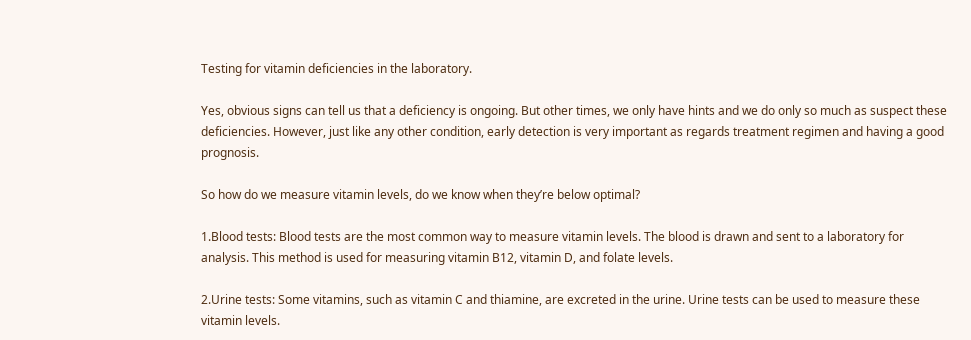Testing for vitamin deficiencies in the laboratory.

Yes, obvious signs can tell us that a deficiency is ongoing. But other times, we only have hints and we do only so much as suspect these deficiencies. However, just like any other condition, early detection is very important as regards treatment regimen and having a good prognosis.

So how do we measure vitamin levels, do we know when they’re below optimal?

1.Blood tests: Blood tests are the most common way to measure vitamin levels. The blood is drawn and sent to a laboratory for analysis. This method is used for measuring vitamin B12, vitamin D, and folate levels.

2.Urine tests: Some vitamins, such as vitamin C and thiamine, are excreted in the urine. Urine tests can be used to measure these vitamin levels.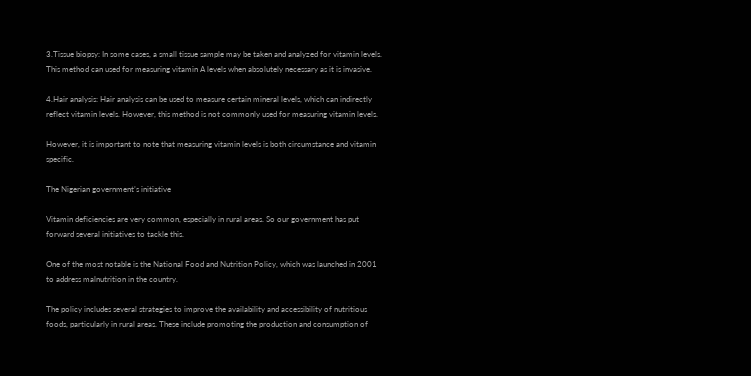3.Tissue biopsy: In some cases, a small tissue sample may be taken and analyzed for vitamin levels. This method can used for measuring vitamin A levels when absolutely necessary as it is invasive.

4.Hair analysis: Hair analysis can be used to measure certain mineral levels, which can indirectly reflect vitamin levels. However, this method is not commonly used for measuring vitamin levels.

However, it is important to note that measuring vitamin levels is both circumstance and vitamin specific.

The Nigerian government’s initiative

Vitamin deficiencies are very common, especially in rural areas. So our government has put forward several initiatives to tackle this.

One of the most notable is the National Food and Nutrition Policy, which was launched in 2001 to address malnutrition in the country.

The policy includes several strategies to improve the availability and accessibility of nutritious foods, particularly in rural areas. These include promoting the production and consumption of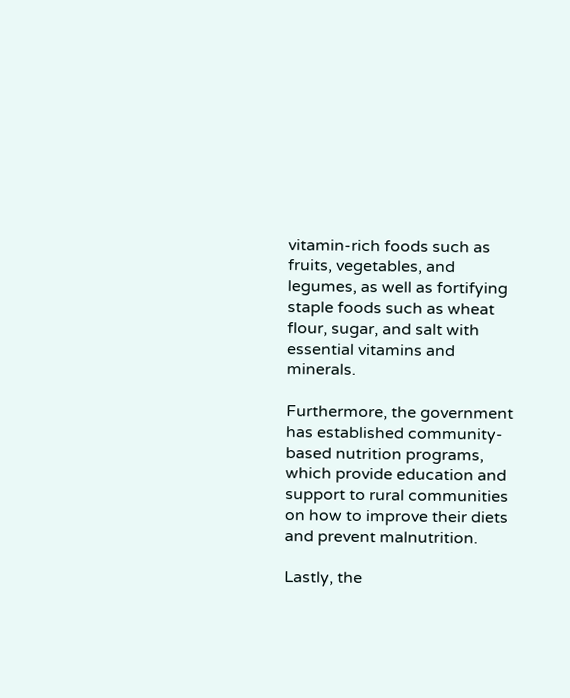vitamin-rich foods such as fruits, vegetables, and legumes, as well as fortifying staple foods such as wheat flour, sugar, and salt with essential vitamins and minerals.

Furthermore, the government has established community-based nutrition programs, which provide education and support to rural communities on how to improve their diets and prevent malnutrition.

Lastly, the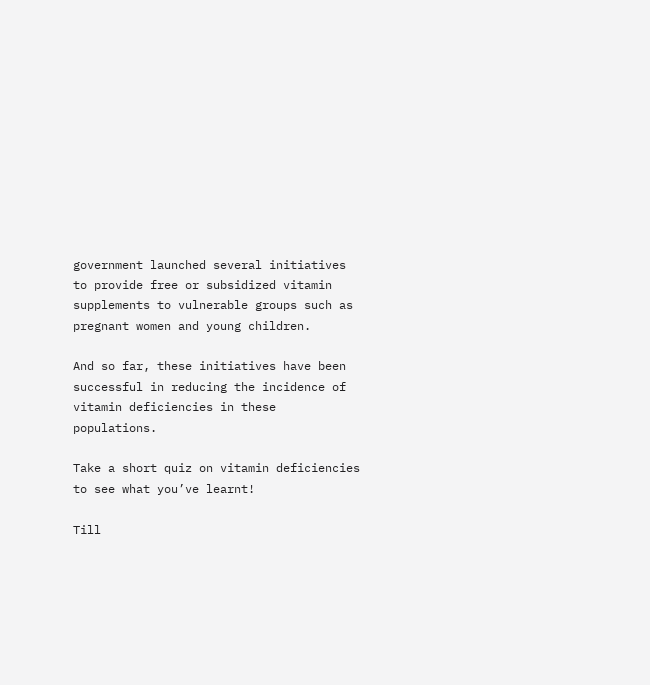government launched several initiatives to provide free or subsidized vitamin supplements to vulnerable groups such as pregnant women and young children.

And so far, these initiatives have been successful in reducing the incidence of vitamin deficiencies in these populations.

Take a short quiz on vitamin deficiencies to see what you’ve learnt!

Till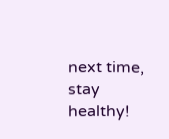next time, stay healthy!